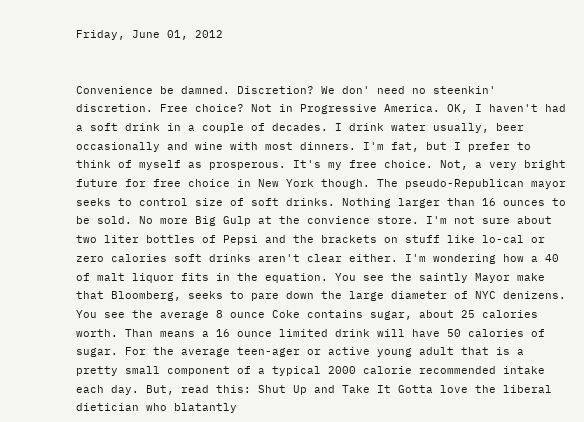Friday, June 01, 2012


Convenience be damned. Discretion? We don' need no steenkin' discretion. Free choice? Not in Progressive America. OK, I haven't had a soft drink in a couple of decades. I drink water usually, beer occasionally and wine with most dinners. I'm fat, but I prefer to think of myself as prosperous. It's my free choice. Not, a very bright future for free choice in New York though. The pseudo-Republican mayor seeks to control size of soft drinks. Nothing larger than 16 ounces to be sold. No more Big Gulp at the convience store. I'm not sure about two liter bottles of Pepsi and the brackets on stuff like lo-cal or zero calories soft drinks aren't clear either. I'm wondering how a 40 of malt liquor fits in the equation. You see the saintly Mayor make that Bloomberg, seeks to pare down the large diameter of NYC denizens. You see the average 8 ounce Coke contains sugar, about 25 calories worth. Than means a 16 ounce limited drink will have 50 calories of sugar. For the average teen-ager or active young adult that is a pretty small component of a typical 2000 calorie recommended intake each day. But, read this: Shut Up and Take It Gotta love the liberal dietician who blatantly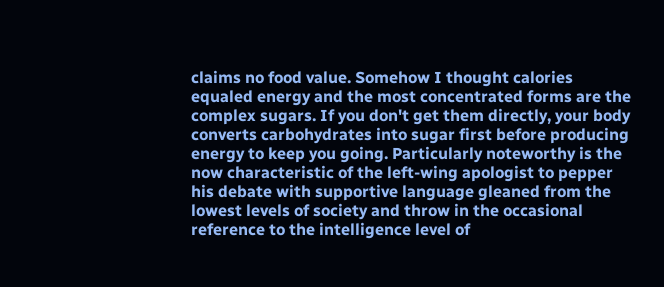claims no food value. Somehow I thought calories equaled energy and the most concentrated forms are the complex sugars. If you don't get them directly, your body converts carbohydrates into sugar first before producing energy to keep you going. Particularly noteworthy is the now characteristic of the left-wing apologist to pepper his debate with supportive language gleaned from the lowest levels of society and throw in the occasional reference to the intelligence level of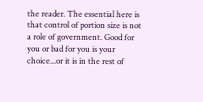the reader. The essential here is that control of portion size is not a role of government. Good for you or bad for you is your choice...or it is in the rest of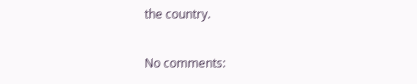the country.

No comments: